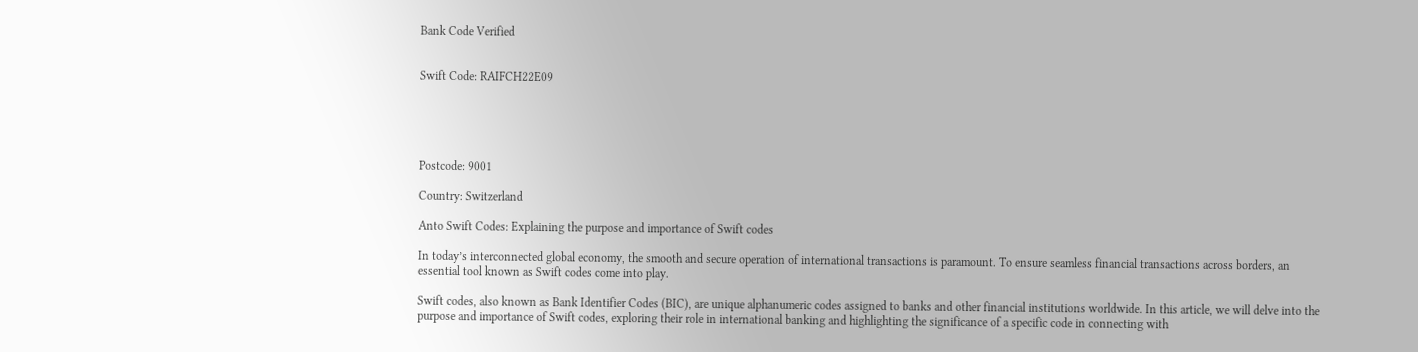Bank Code Verified


Swift Code: RAIFCH22E09





Postcode: 9001

Country: Switzerland

Anto Swift Codes: Explaining the purpose and importance of Swift codes

In today’s interconnected global economy, the smooth and secure operation of international transactions is paramount. To ensure seamless financial transactions across borders, an essential tool known as Swift codes come into play.

Swift codes, also known as Bank Identifier Codes (BIC), are unique alphanumeric codes assigned to banks and other financial institutions worldwide. In this article, we will delve into the purpose and importance of Swift codes, exploring their role in international banking and highlighting the significance of a specific code in connecting with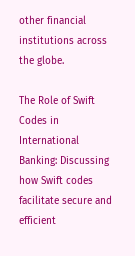other financial institutions across the globe.

The Role of Swift Codes in International Banking: Discussing how Swift codes facilitate secure and efficient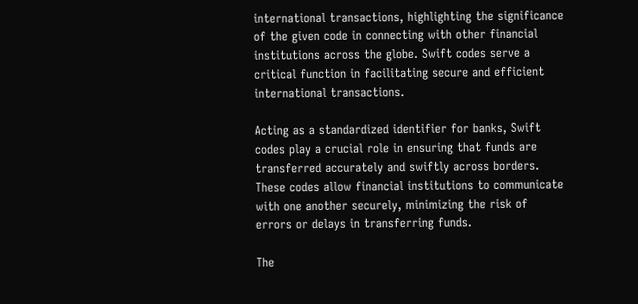international transactions, highlighting the significance of the given code in connecting with other financial institutions across the globe. Swift codes serve a critical function in facilitating secure and efficient international transactions.

Acting as a standardized identifier for banks, Swift codes play a crucial role in ensuring that funds are transferred accurately and swiftly across borders. These codes allow financial institutions to communicate with one another securely, minimizing the risk of errors or delays in transferring funds.

The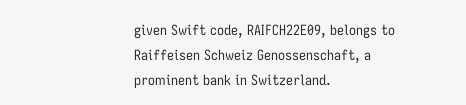given Swift code, RAIFCH22E09, belongs to Raiffeisen Schweiz Genossenschaft, a prominent bank in Switzerland.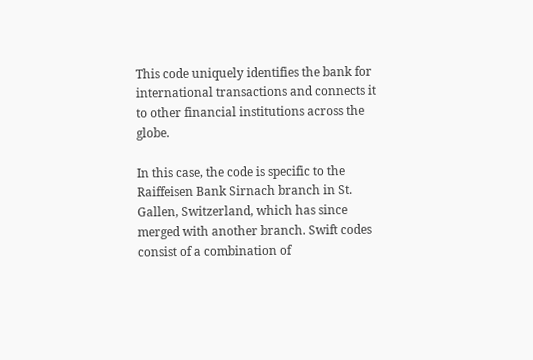This code uniquely identifies the bank for international transactions and connects it to other financial institutions across the globe.

In this case, the code is specific to the Raiffeisen Bank Sirnach branch in St. Gallen, Switzerland, which has since merged with another branch. Swift codes consist of a combination of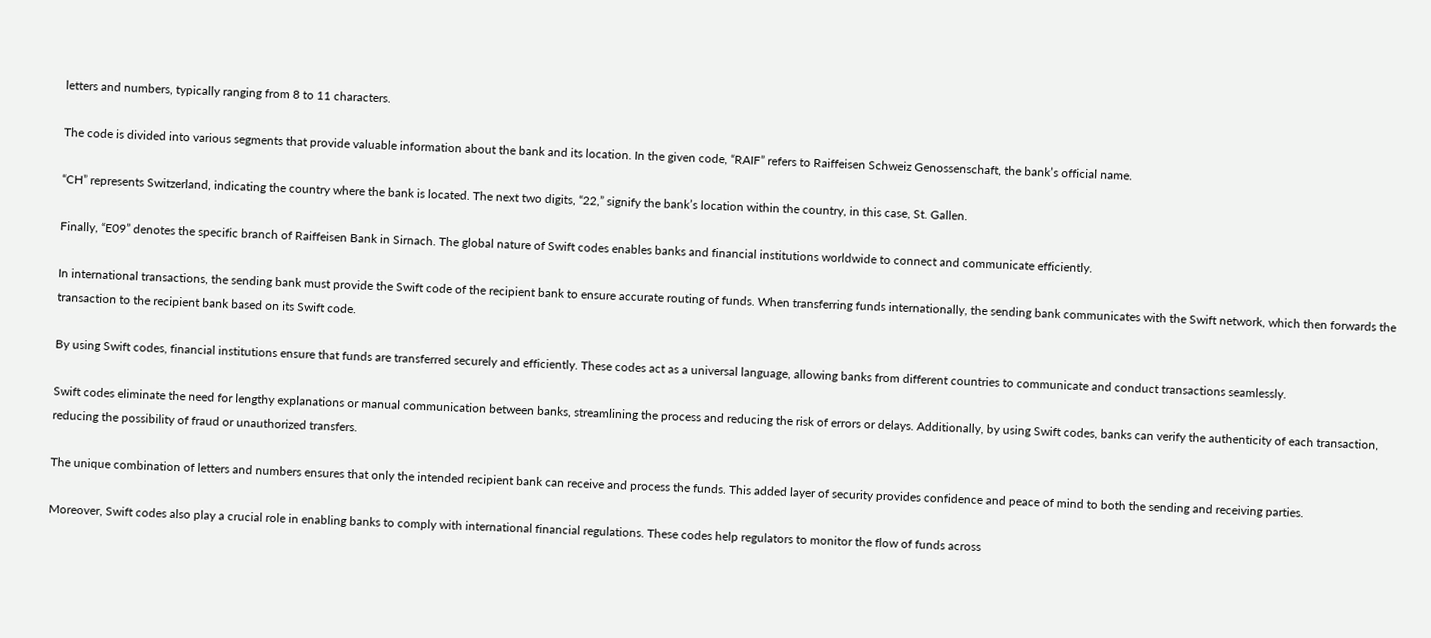letters and numbers, typically ranging from 8 to 11 characters.

The code is divided into various segments that provide valuable information about the bank and its location. In the given code, “RAIF” refers to Raiffeisen Schweiz Genossenschaft, the bank’s official name.

“CH” represents Switzerland, indicating the country where the bank is located. The next two digits, “22,” signify the bank’s location within the country, in this case, St. Gallen.

Finally, “E09” denotes the specific branch of Raiffeisen Bank in Sirnach. The global nature of Swift codes enables banks and financial institutions worldwide to connect and communicate efficiently.

In international transactions, the sending bank must provide the Swift code of the recipient bank to ensure accurate routing of funds. When transferring funds internationally, the sending bank communicates with the Swift network, which then forwards the transaction to the recipient bank based on its Swift code.

By using Swift codes, financial institutions ensure that funds are transferred securely and efficiently. These codes act as a universal language, allowing banks from different countries to communicate and conduct transactions seamlessly.

Swift codes eliminate the need for lengthy explanations or manual communication between banks, streamlining the process and reducing the risk of errors or delays. Additionally, by using Swift codes, banks can verify the authenticity of each transaction, reducing the possibility of fraud or unauthorized transfers.

The unique combination of letters and numbers ensures that only the intended recipient bank can receive and process the funds. This added layer of security provides confidence and peace of mind to both the sending and receiving parties.

Moreover, Swift codes also play a crucial role in enabling banks to comply with international financial regulations. These codes help regulators to monitor the flow of funds across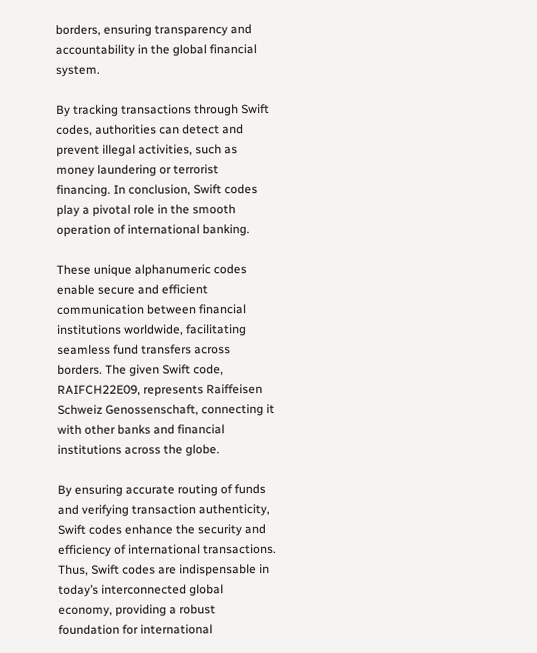borders, ensuring transparency and accountability in the global financial system.

By tracking transactions through Swift codes, authorities can detect and prevent illegal activities, such as money laundering or terrorist financing. In conclusion, Swift codes play a pivotal role in the smooth operation of international banking.

These unique alphanumeric codes enable secure and efficient communication between financial institutions worldwide, facilitating seamless fund transfers across borders. The given Swift code, RAIFCH22E09, represents Raiffeisen Schweiz Genossenschaft, connecting it with other banks and financial institutions across the globe.

By ensuring accurate routing of funds and verifying transaction authenticity, Swift codes enhance the security and efficiency of international transactions. Thus, Swift codes are indispensable in today’s interconnected global economy, providing a robust foundation for international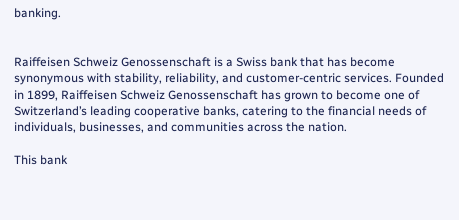banking.


Raiffeisen Schweiz Genossenschaft is a Swiss bank that has become synonymous with stability, reliability, and customer-centric services. Founded in 1899, Raiffeisen Schweiz Genossenschaft has grown to become one of Switzerland’s leading cooperative banks, catering to the financial needs of individuals, businesses, and communities across the nation.

This bank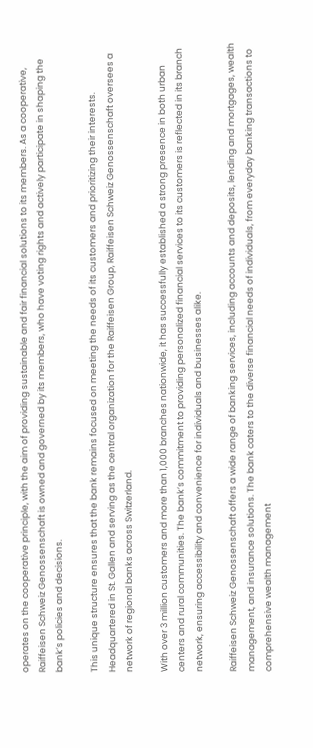operates on the cooperative principle, with the aim of providing sustainable and fair financial solutions to its members. As a cooperative, Raiffeisen Schweiz Genossenschaft is owned and governed by its members, who have voting rights and actively participate in shaping the bank’s policies and decisions.

This unique structure ensures that the bank remains focused on meeting the needs of its customers and prioritizing their interests. Headquartered in St. Gallen and serving as the central organization for the Raiffeisen Group, Raiffeisen Schweiz Genossenschaft oversees a network of regional banks across Switzerland.

With over 3 million customers and more than 1,000 branches nationwide, it has successfully established a strong presence in both urban centers and rural communities. The bank’s commitment to providing personalized financial services to its customers is reflected in its branch network, ensuring accessibility and convenience for individuals and businesses alike.

Raiffeisen Schweiz Genossenschaft offers a wide range of banking services, including accounts and deposits, lending and mortgages, wealth management, and insurance solutions. The bank caters to the diverse financial needs of individuals, from everyday banking transactions to comprehensive wealth management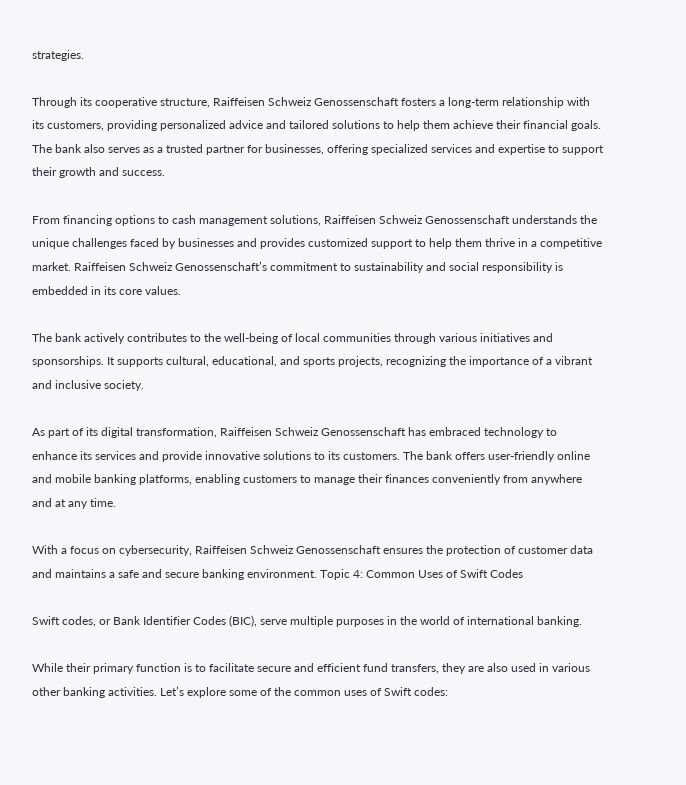strategies.

Through its cooperative structure, Raiffeisen Schweiz Genossenschaft fosters a long-term relationship with its customers, providing personalized advice and tailored solutions to help them achieve their financial goals. The bank also serves as a trusted partner for businesses, offering specialized services and expertise to support their growth and success.

From financing options to cash management solutions, Raiffeisen Schweiz Genossenschaft understands the unique challenges faced by businesses and provides customized support to help them thrive in a competitive market. Raiffeisen Schweiz Genossenschaft’s commitment to sustainability and social responsibility is embedded in its core values.

The bank actively contributes to the well-being of local communities through various initiatives and sponsorships. It supports cultural, educational, and sports projects, recognizing the importance of a vibrant and inclusive society.

As part of its digital transformation, Raiffeisen Schweiz Genossenschaft has embraced technology to enhance its services and provide innovative solutions to its customers. The bank offers user-friendly online and mobile banking platforms, enabling customers to manage their finances conveniently from anywhere and at any time.

With a focus on cybersecurity, Raiffeisen Schweiz Genossenschaft ensures the protection of customer data and maintains a safe and secure banking environment. Topic 4: Common Uses of Swift Codes

Swift codes, or Bank Identifier Codes (BIC), serve multiple purposes in the world of international banking.

While their primary function is to facilitate secure and efficient fund transfers, they are also used in various other banking activities. Let’s explore some of the common uses of Swift codes: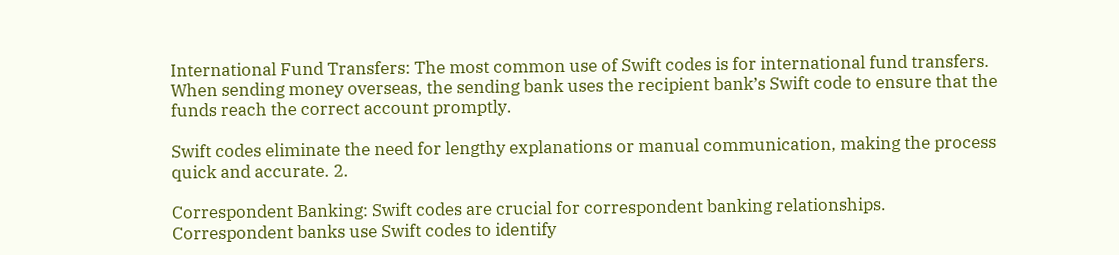International Fund Transfers: The most common use of Swift codes is for international fund transfers. When sending money overseas, the sending bank uses the recipient bank’s Swift code to ensure that the funds reach the correct account promptly.

Swift codes eliminate the need for lengthy explanations or manual communication, making the process quick and accurate. 2.

Correspondent Banking: Swift codes are crucial for correspondent banking relationships. Correspondent banks use Swift codes to identify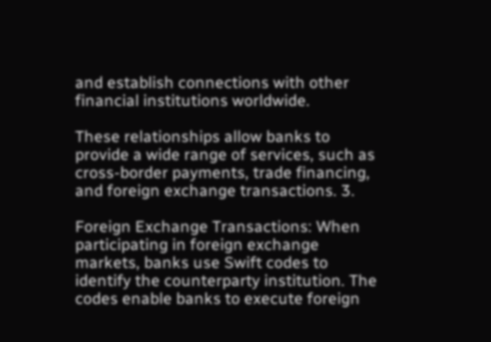and establish connections with other financial institutions worldwide.

These relationships allow banks to provide a wide range of services, such as cross-border payments, trade financing, and foreign exchange transactions. 3.

Foreign Exchange Transactions: When participating in foreign exchange markets, banks use Swift codes to identify the counterparty institution. The codes enable banks to execute foreign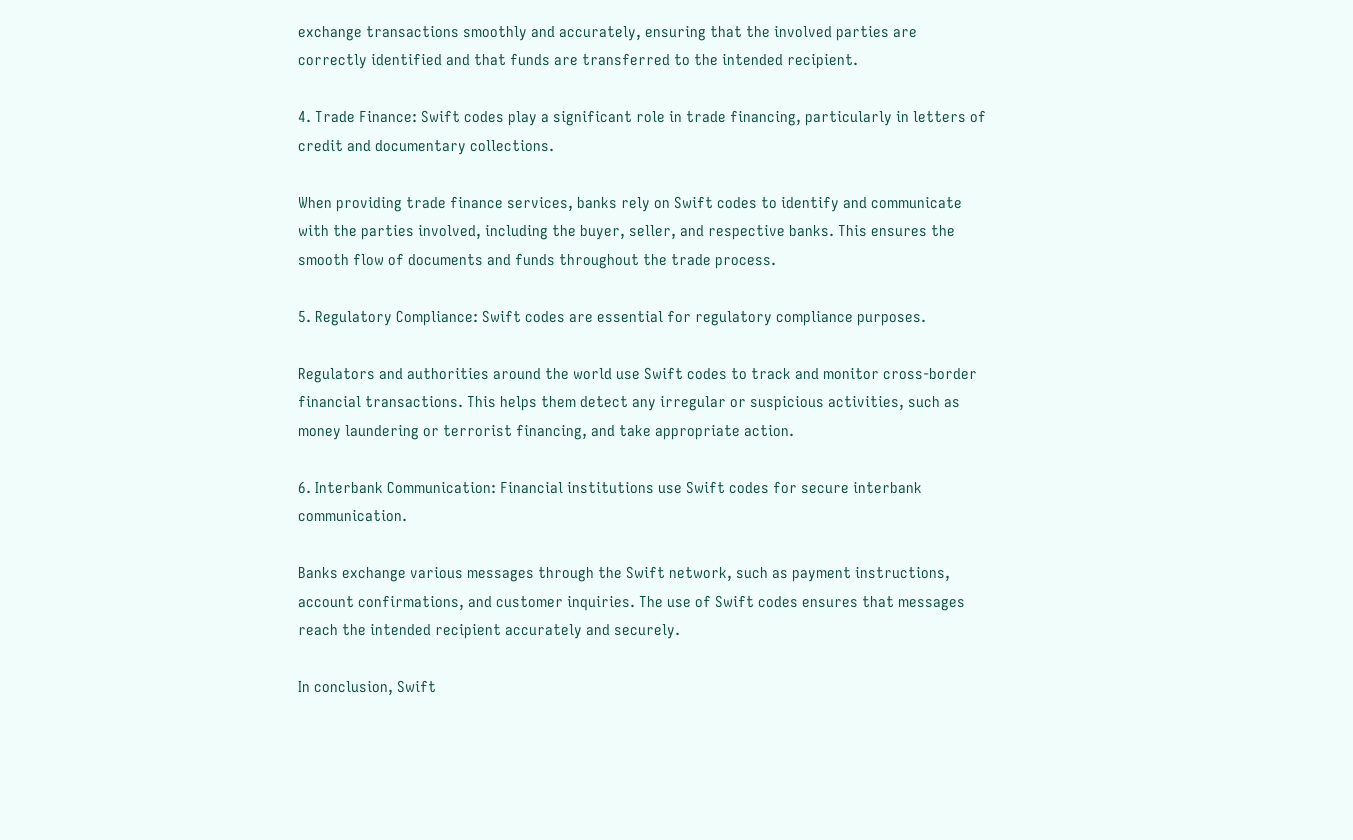exchange transactions smoothly and accurately, ensuring that the involved parties are correctly identified and that funds are transferred to the intended recipient.

4. Trade Finance: Swift codes play a significant role in trade financing, particularly in letters of credit and documentary collections.

When providing trade finance services, banks rely on Swift codes to identify and communicate with the parties involved, including the buyer, seller, and respective banks. This ensures the smooth flow of documents and funds throughout the trade process.

5. Regulatory Compliance: Swift codes are essential for regulatory compliance purposes.

Regulators and authorities around the world use Swift codes to track and monitor cross-border financial transactions. This helps them detect any irregular or suspicious activities, such as money laundering or terrorist financing, and take appropriate action.

6. Interbank Communication: Financial institutions use Swift codes for secure interbank communication.

Banks exchange various messages through the Swift network, such as payment instructions, account confirmations, and customer inquiries. The use of Swift codes ensures that messages reach the intended recipient accurately and securely.

In conclusion, Swift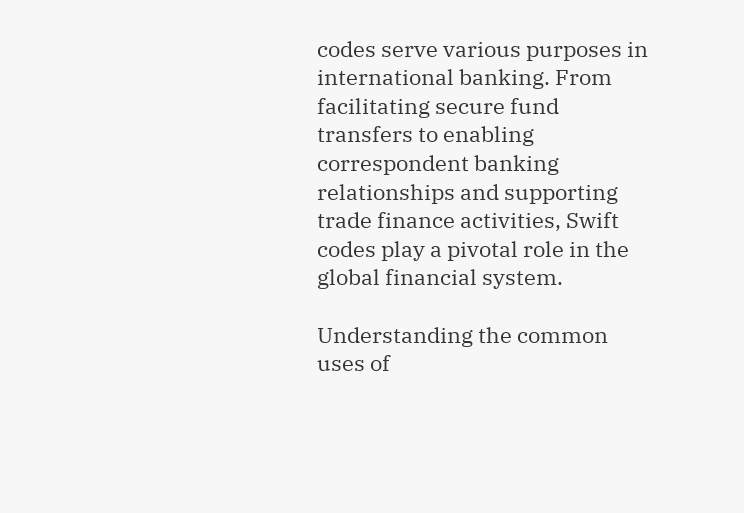codes serve various purposes in international banking. From facilitating secure fund transfers to enabling correspondent banking relationships and supporting trade finance activities, Swift codes play a pivotal role in the global financial system.

Understanding the common uses of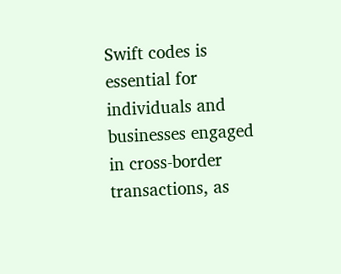Swift codes is essential for individuals and businesses engaged in cross-border transactions, as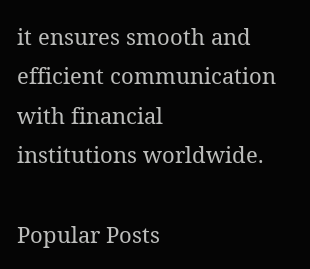it ensures smooth and efficient communication with financial institutions worldwide.

Popular Posts